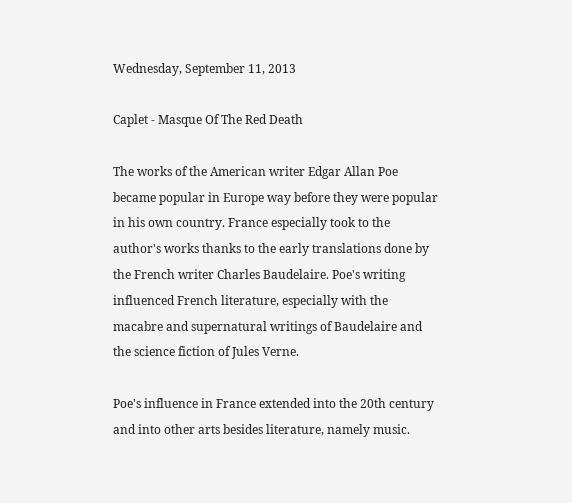Wednesday, September 11, 2013

Caplet - Masque Of The Red Death

The works of the American writer Edgar Allan Poe became popular in Europe way before they were popular in his own country. France especially took to the author's works thanks to the early translations done by the French writer Charles Baudelaire. Poe's writing influenced French literature, especially with the macabre and supernatural writings of Baudelaire and the science fiction of Jules Verne.

Poe's influence in France extended into the 20th century and into other arts besides literature, namely music.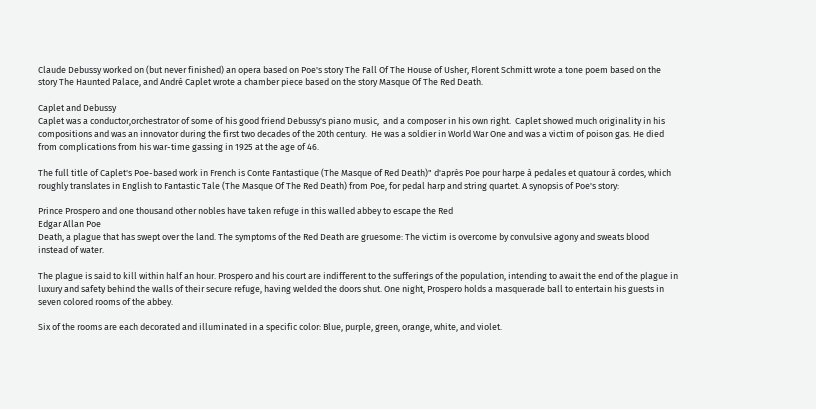Claude Debussy worked on (but never finished) an opera based on Poe's story The Fall Of The House of Usher, Florent Schmitt wrote a tone poem based on the story The Haunted Palace, and André Caplet wrote a chamber piece based on the story Masque Of The Red Death.

Caplet and Debussy
Caplet was a conductor,orchestrator of some of his good friend Debussy's piano music,  and a composer in his own right.  Caplet showed much originality in his compositions and was an innovator during the first two decades of the 20th century.  He was a soldier in World War One and was a victim of poison gas. He died from complications from his war-time gassing in 1925 at the age of 46.

The full title of Caplet's Poe-based work in French is Conte Fantastique (The Masque of Red Death)" d'après Poe pour harpe à pedales et quatour à cordes, which roughly translates in English to Fantastic Tale (The Masque Of The Red Death) from Poe, for pedal harp and string quartet. A synopsis of Poe's story:

Prince Prospero and one thousand other nobles have taken refuge in this walled abbey to escape the Red
Edgar Allan Poe
Death, a plague that has swept over the land. The symptoms of the Red Death are gruesome: The victim is overcome by convulsive agony and sweats blood instead of water.

The plague is said to kill within half an hour. Prospero and his court are indifferent to the sufferings of the population, intending to await the end of the plague in luxury and safety behind the walls of their secure refuge, having welded the doors shut. One night, Prospero holds a masquerade ball to entertain his guests in seven colored rooms of the abbey.

Six of the rooms are each decorated and illuminated in a specific color: Blue, purple, green, orange, white, and violet.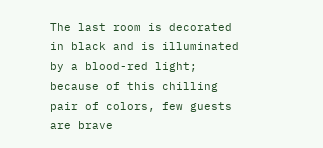The last room is decorated in black and is illuminated by a blood-red light; because of this chilling pair of colors, few guests are brave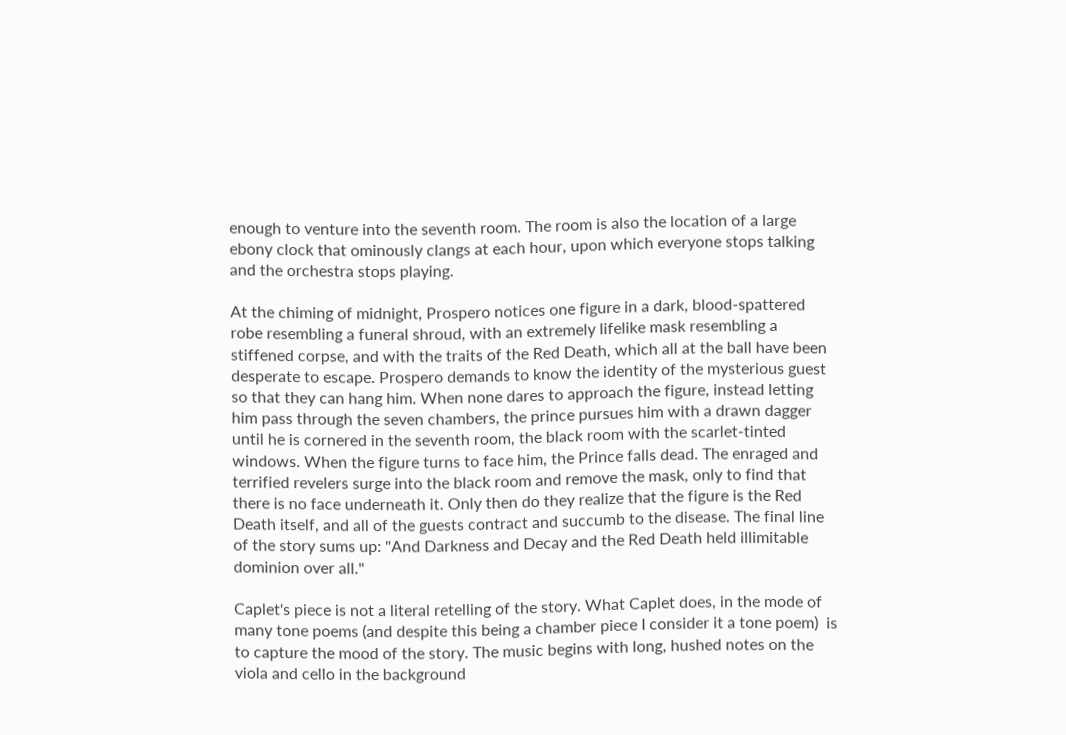enough to venture into the seventh room. The room is also the location of a large ebony clock that ominously clangs at each hour, upon which everyone stops talking and the orchestra stops playing.

At the chiming of midnight, Prospero notices one figure in a dark, blood-spattered robe resembling a funeral shroud, with an extremely lifelike mask resembling a stiffened corpse, and with the traits of the Red Death, which all at the ball have been desperate to escape. Prospero demands to know the identity of the mysterious guest so that they can hang him. When none dares to approach the figure, instead letting him pass through the seven chambers, the prince pursues him with a drawn dagger until he is cornered in the seventh room, the black room with the scarlet-tinted windows. When the figure turns to face him, the Prince falls dead. The enraged and terrified revelers surge into the black room and remove the mask, only to find that there is no face underneath it. Only then do they realize that the figure is the Red Death itself, and all of the guests contract and succumb to the disease. The final line of the story sums up: "And Darkness and Decay and the Red Death held illimitable dominion over all."

Caplet's piece is not a literal retelling of the story. What Caplet does, in the mode of many tone poems (and despite this being a chamber piece I consider it a tone poem)  is to capture the mood of the story. The music begins with long, hushed notes on the viola and cello in the background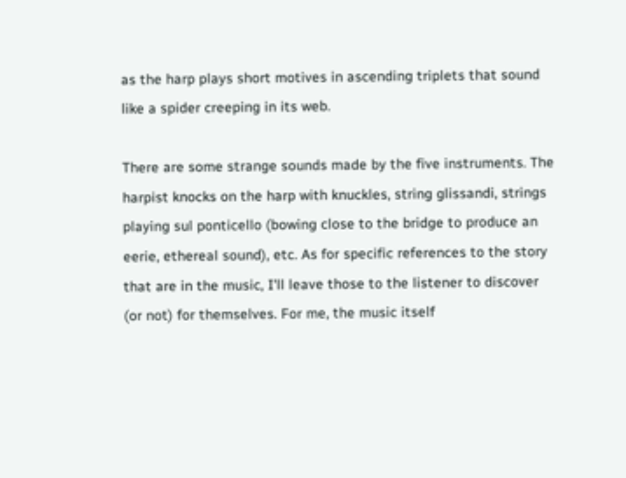as the harp plays short motives in ascending triplets that sound like a spider creeping in its web.

There are some strange sounds made by the five instruments. The harpist knocks on the harp with knuckles, string glissandi, strings playing sul ponticello (bowing close to the bridge to produce an eerie, ethereal sound), etc. As for specific references to the story that are in the music, I'll leave those to the listener to discover (or not) for themselves. For me, the music itself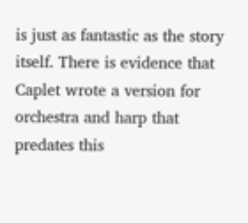is just as fantastic as the story itself. There is evidence that Caplet wrote a version for orchestra and harp that predates this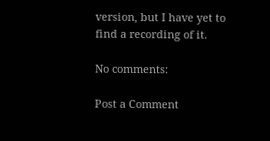version, but I have yet to find a recording of it.

No comments:

Post a Comment